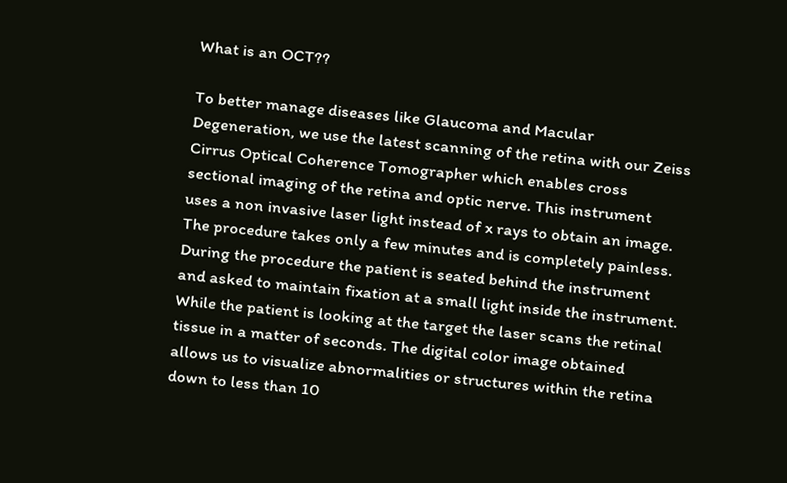What is an OCT??

To better manage diseases like Glaucoma and Macular Degeneration, we use the latest scanning of the retina with our Zeiss Cirrus Optical Coherence Tomographer which enables cross sectional imaging of the retina and optic nerve. This instrument uses a non invasive laser light instead of x rays to obtain an image. The procedure takes only a few minutes and is completely painless. During the procedure the patient is seated behind the instrument and asked to maintain fixation at a small light inside the instrument. While the patient is looking at the target the laser scans the retinal tissue in a matter of seconds. The digital color image obtained allows us to visualize abnormalities or structures within the retina down to less than 10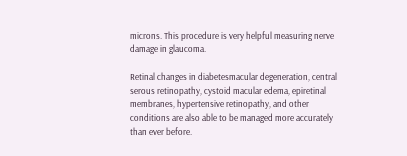microns. This procedure is very helpful measuring nerve damage in glaucoma.

Retinal changes in diabetesmacular degeneration, central serous retinopathy, cystoid macular edema, epiretinal membranes, hypertensive retinopathy, and other conditions are also able to be managed more accurately than ever before.